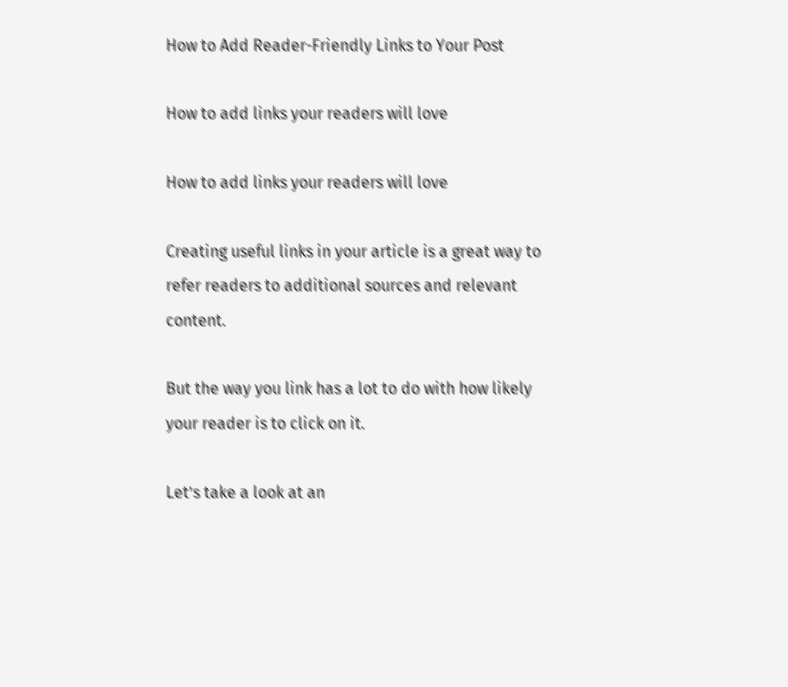How to Add Reader-Friendly Links to Your Post

How to add links your readers will love

How to add links your readers will love

Creating useful links in your article is a great way to refer readers to additional sources and relevant content.

But the way you link has a lot to do with how likely your reader is to click on it.

Let’s take a look at an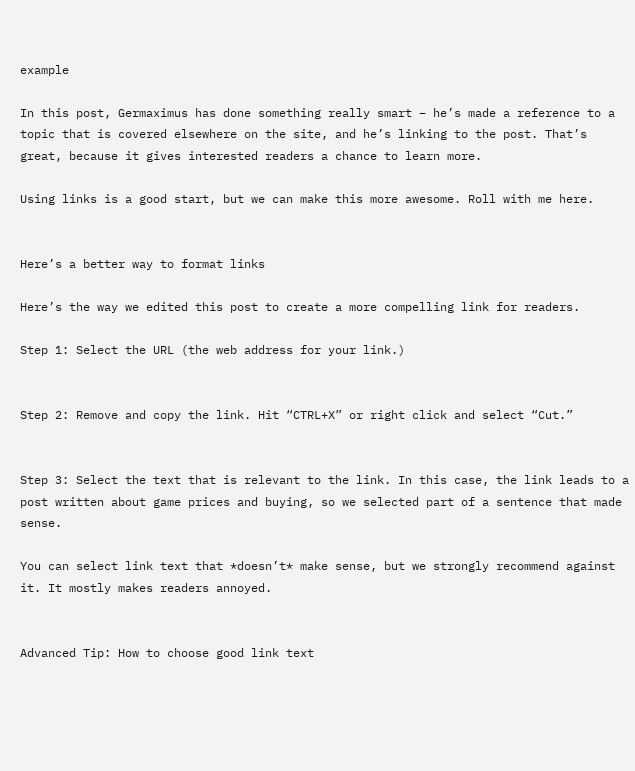example

In this post, Germaximus has done something really smart – he’s made a reference to a topic that is covered elsewhere on the site, and he’s linking to the post. That’s great, because it gives interested readers a chance to learn more.

Using links is a good start, but we can make this more awesome. Roll with me here.


Here’s a better way to format links

Here’s the way we edited this post to create a more compelling link for readers.

Step 1: Select the URL (the web address for your link.)


Step 2: Remove and copy the link. Hit “CTRL+X” or right click and select “Cut.”


Step 3: Select the text that is relevant to the link. In this case, the link leads to a post written about game prices and buying, so we selected part of a sentence that made sense.

You can select link text that *doesn’t* make sense, but we strongly recommend against it. It mostly makes readers annoyed.


Advanced Tip: How to choose good link text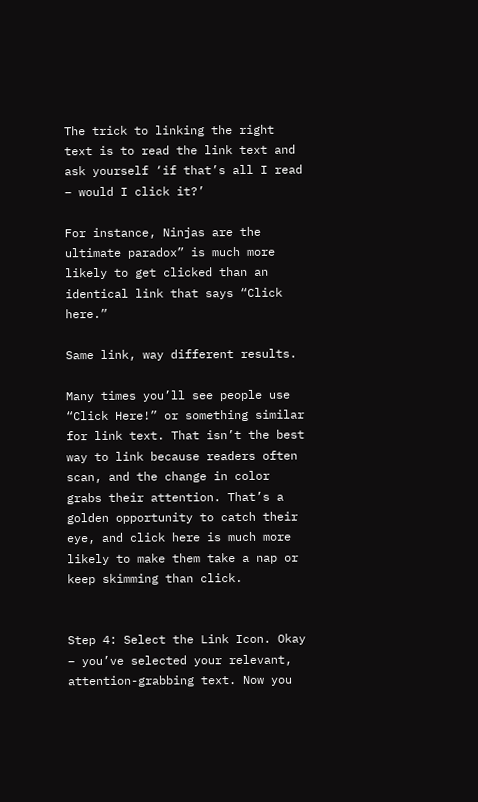The trick to linking the right text is to read the link text and ask yourself ‘if that’s all I read – would I click it?’

For instance, Ninjas are the ultimate paradox” is much more likely to get clicked than an identical link that says “Click here.”

Same link, way different results.

Many times you’ll see people use “Click Here!” or something similar for link text. That isn’t the best way to link because readers often scan, and the change in color grabs their attention. That’s a golden opportunity to catch their eye, and click here is much more likely to make them take a nap or keep skimming than click.


Step 4: Select the Link Icon. Okay – you’ve selected your relevant, attention-grabbing text. Now you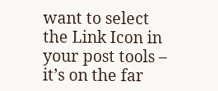want to select the Link Icon in your post tools – it’s on the far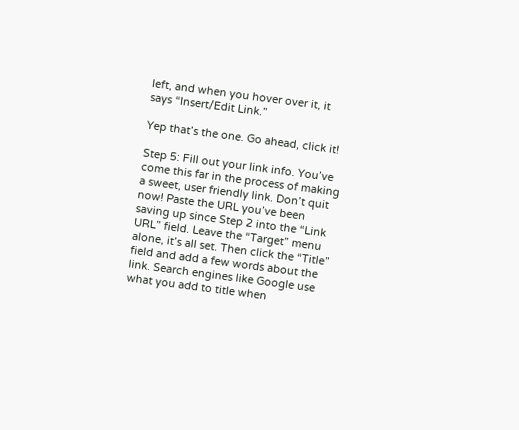left, and when you hover over it, it says “Insert/Edit Link.”

Yep that’s the one. Go ahead, click it!

Step 5: Fill out your link info. You’ve come this far in the process of making a sweet, user friendly link. Don’t quit now! Paste the URL you’ve been saving up since Step 2 into the “Link URL” field. Leave the “Target” menu alone, it’s all set. Then click the “Title” field and add a few words about the link. Search engines like Google use what you add to title when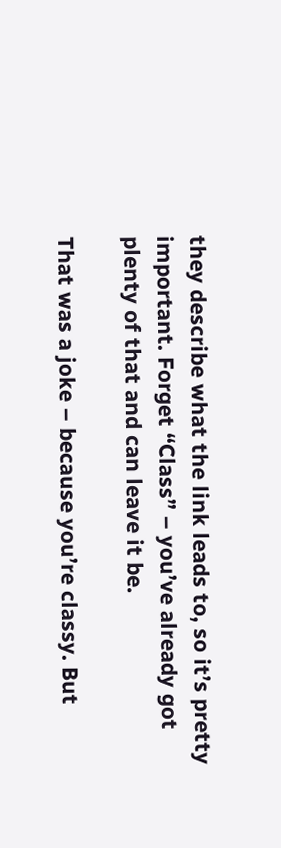they describe what the link leads to, so it’s pretty important. Forget “Class” – you’ve already got plenty of that and can leave it be.

That was a joke – because you’re classy. But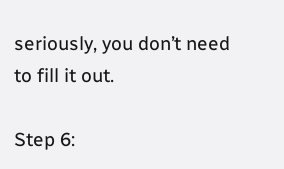seriously, you don’t need to fill it out.

Step 6: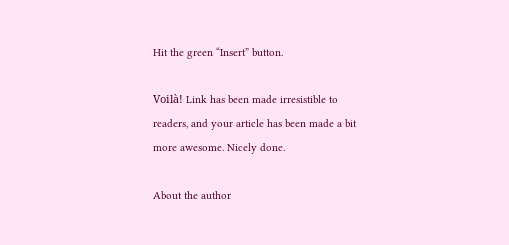Hit the green “Insert” button.

Voilà! Link has been made irresistible to readers, and your article has been made a bit more awesome. Nicely done.

About the author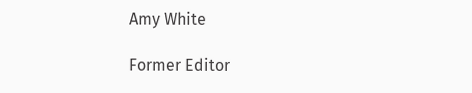Amy White

Former Editor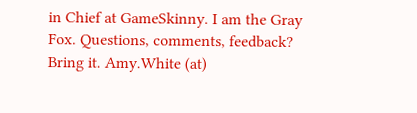in Chief at GameSkinny. I am the Gray Fox. Questions, comments, feedback? Bring it. Amy.White (at)